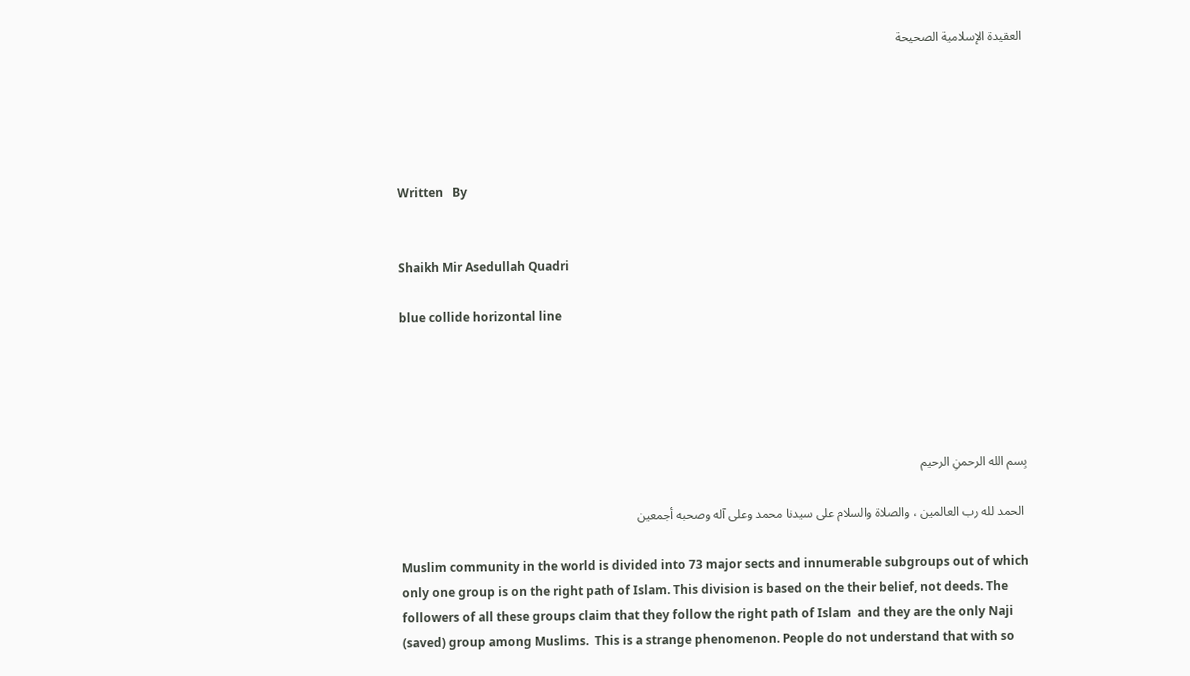العقيدة الإسلامية الصحيحة





Written   By


Shaikh Mir Asedullah Quadri

blue collide horizontal line





بِسم الله الرحمنِ الرحيم

 الحمد لله رب العالمين ، والصلاة والسلام على سيدنا محمد وعلى آله وصحبه أجمعين

Muslim community in the world is divided into 73 major sects and innumerable subgroups out of which only one group is on the right path of Islam. This division is based on the their belief, not deeds. The followers of all these groups claim that they follow the right path of Islam  and they are the only Naji (saved) group among Muslims.  This is a strange phenomenon. People do not understand that with so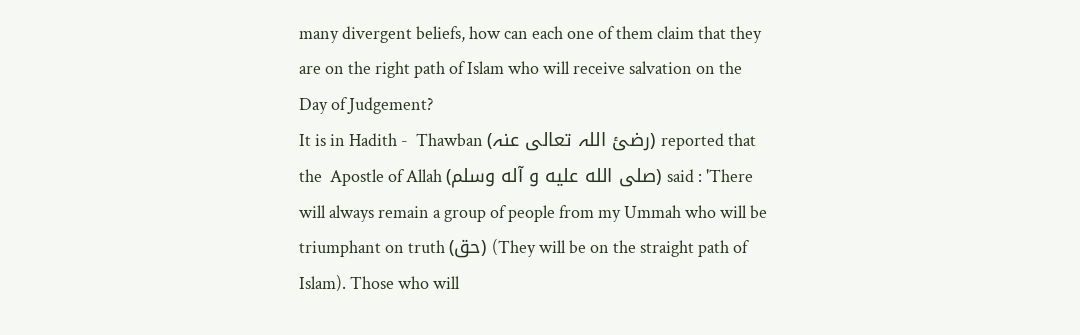many divergent beliefs, how can each one of them claim that they are on the right path of Islam who will receive salvation on the Day of Judgement?
It is in Hadith -  Thawban (رضئ اللہ تعالی عنہ) reported that the  Apostle of Allah (صلى الله عليه و آله وسلم) said : 'There will always remain a group of people from my Ummah who will be triumphant on truth (حق) (They will be on the straight path of Islam). Those who will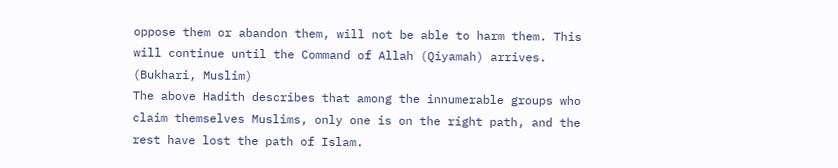oppose them or abandon them, will not be able to harm them. This will continue until the Command of Allah (Qiyamah) arrives. (Bukhari, Muslim)
The above Hadith describes that among the innumerable groups who claim themselves Muslims, only one is on the right path, and the rest have lost the path of Islam.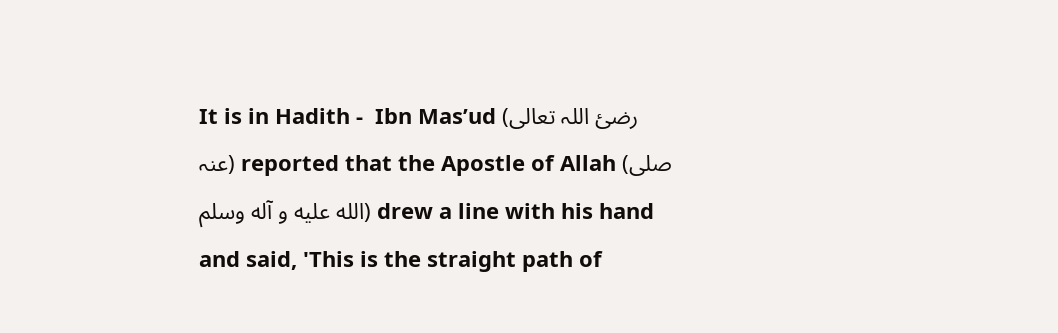It is in Hadith -  Ibn Mas’ud (رضئ اللہ تعالی عنہ) reported that the Apostle of Allah (صلى الله عليه و آله وسلم) drew a line with his hand and said, 'This is the straight path of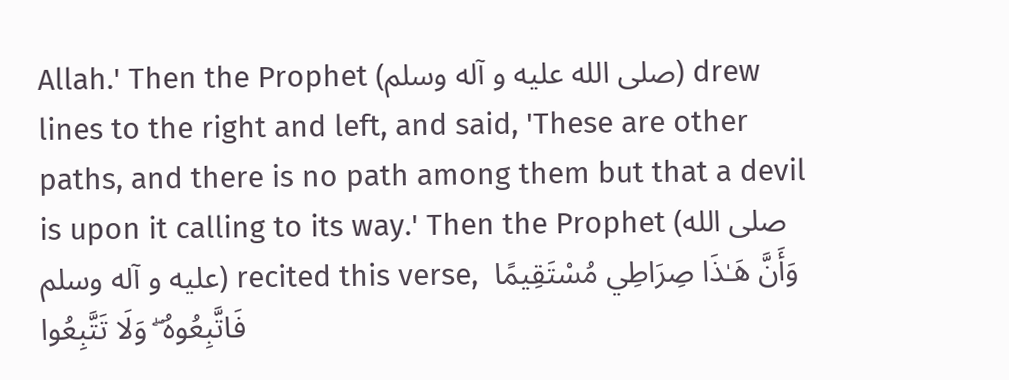Allah.' Then the Prophet (صلى الله عليه و آله وسلم) drew lines to the right and left, and said, 'These are other paths, and there is no path among them but that a devil is upon it calling to its way.' Then the Prophet (صلى الله عليه و آله وسلم) recited this verse,  وَأَنَّ هَـٰذَا صِرَاطِي مُسْتَقِيمًا فَاتَّبِعُوهُ ۖ وَلَا تَتَّبِعُوا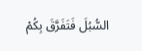السُّبُلَ فَتَفَرَّقَ بِكُمْ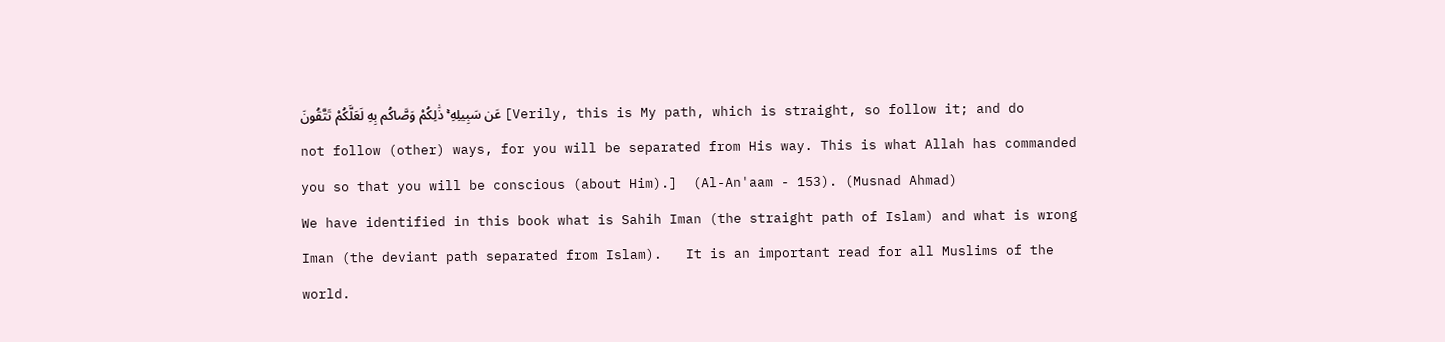عَن سَبِيلِهِ ۚ ذَ‌ٰلِكُمْ وَصَّاكُم بِهِ لَعَلَّكُمْ تَتَّقُونَ [Verily, this is My path, which is straight, so follow it; and do not follow (other) ways, for you will be separated from His way. This is what Allah has commanded you so that you will be conscious (about Him).]  (Al-An'aam - 153). (Musnad Ahmad)
We have identified in this book what is Sahih Iman (the straight path of Islam) and what is wrong Iman (the deviant path separated from Islam).   It is an important read for all Muslims of the world.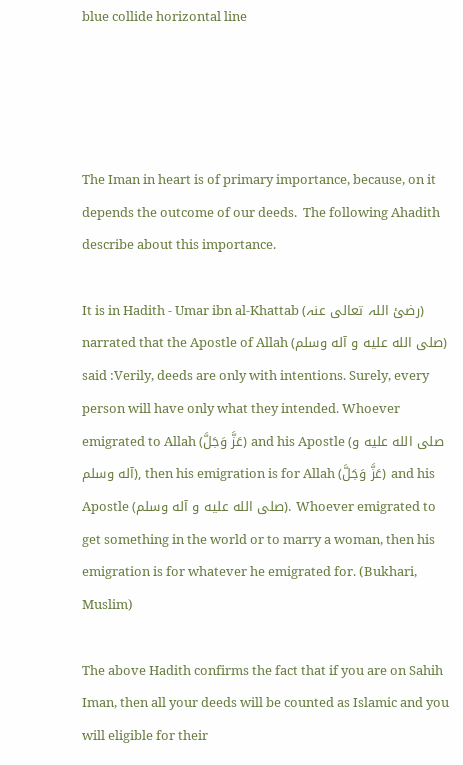blue collide horizontal line




The Iman in heart is of primary importance, because, on it depends the outcome of our deeds.  The following Ahadith describe about this importance.

It is in Hadith - Umar ibn al-Khattab (رضئ اللہ تعالی عنہ) narrated that the Apostle of Allah (صلى الله عليه و آله وسلم) said :Verily, deeds are only with intentions. Surely, every person will have only what they intended. Whoever emigrated to Allah (عَزَّ وَجَلَّ) and his Apostle (صلى الله عليه و آله وسلم), then his emigration is for Allah (عَزَّ وَجَلَّ) and his Apostle (صلى الله عليه و آله وسلم). Whoever emigrated to get something in the world or to marry a woman, then his emigration is for whatever he emigrated for. (Bukhari, Muslim)

The above Hadith confirms the fact that if you are on Sahih Iman, then all your deeds will be counted as Islamic and you will eligible for their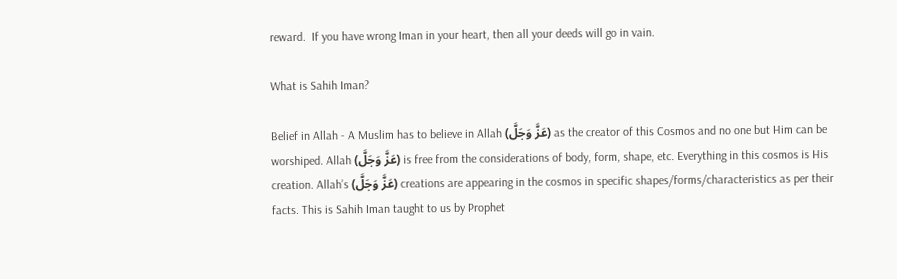reward.  If you have wrong Iman in your heart, then all your deeds will go in vain.

What is Sahih Iman?

Belief in Allah - A Muslim has to believe in Allah (عَزَّ وَجَلَّ) as the creator of this Cosmos and no one but Him can be worshiped. Allah (عَزَّ وَجَلَّ) is free from the considerations of body, form, shape, etc. Everything in this cosmos is His creation. Allah’s (عَزَّ وَجَلَّ) creations are appearing in the cosmos in specific shapes/forms/characteristics as per their facts. This is Sahih Iman taught to us by Prophet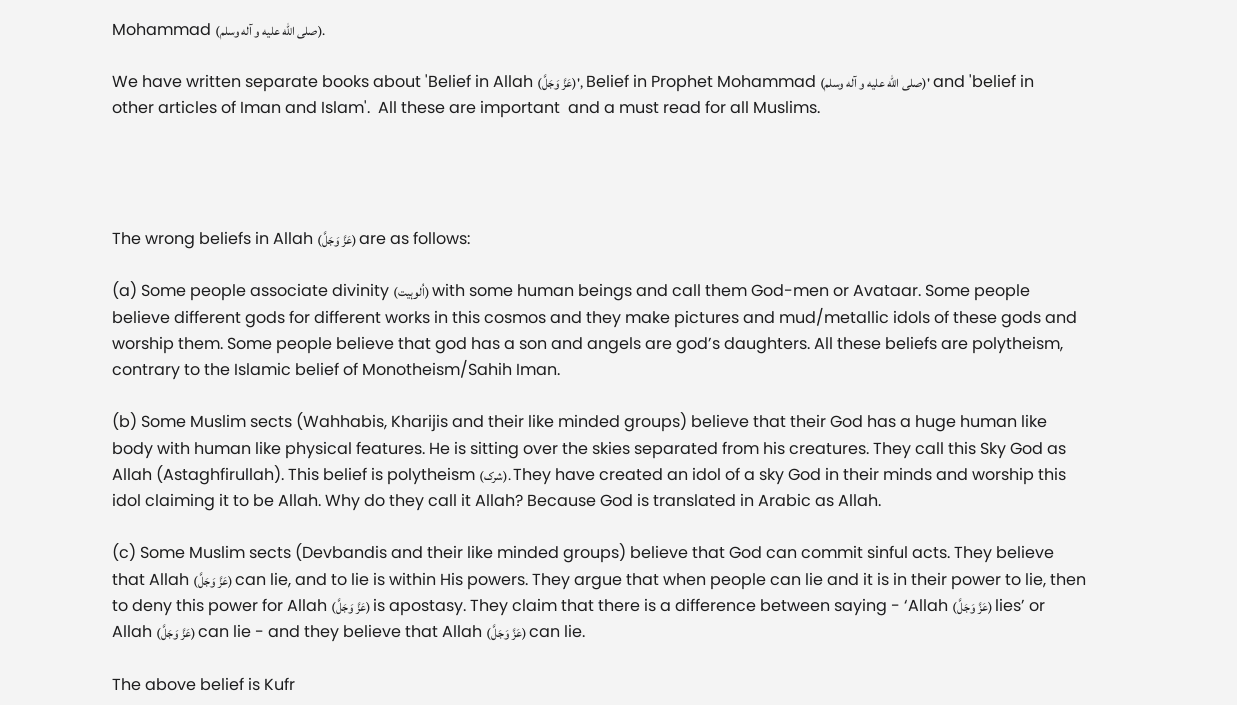Mohammad (صلى الله عليه و آله وسلم).

We have written separate books about 'Belief in Allah (عَزَّ وَجَلَّ)', Belief in Prophet Mohammad (صلى الله عليه و آله وسلم)' and 'belief in other articles of Iman and Islam'.  All these are important  and a must read for all Muslims.




The wrong beliefs in Allah (عَزَّ وَجَلَّ) are as follows:

(a) Some people associate divinity (اُلوہيت) with some human beings and call them God-men or Avataar. Some people believe different gods for different works in this cosmos and they make pictures and mud/metallic idols of these gods and worship them. Some people believe that god has a son and angels are god’s daughters. All these beliefs are polytheism, contrary to the Islamic belief of Monotheism/Sahih Iman.

(b) Some Muslim sects (Wahhabis, Kharijis and their like minded groups) believe that their God has a huge human like body with human like physical features. He is sitting over the skies separated from his creatures. They call this Sky God as Allah (Astaghfirullah). This belief is polytheism (شرک). They have created an idol of a sky God in their minds and worship this idol claiming it to be Allah. Why do they call it Allah? Because God is translated in Arabic as Allah.

(c) Some Muslim sects (Devbandis and their like minded groups) believe that God can commit sinful acts. They believe that Allah (عَزَّ وَجَلَّ) can lie, and to lie is within His powers. They argue that when people can lie and it is in their power to lie, then to deny this power for Allah (عَزَّ وَجَلَّ) is apostasy. They claim that there is a difference between saying - ‘Allah (عَزَّ وَجَلَّ) lies’ or Allah (عَزَّ وَجَلَّ) can lie - and they believe that Allah (عَزَّ وَجَلَّ) can lie.

The above belief is Kufr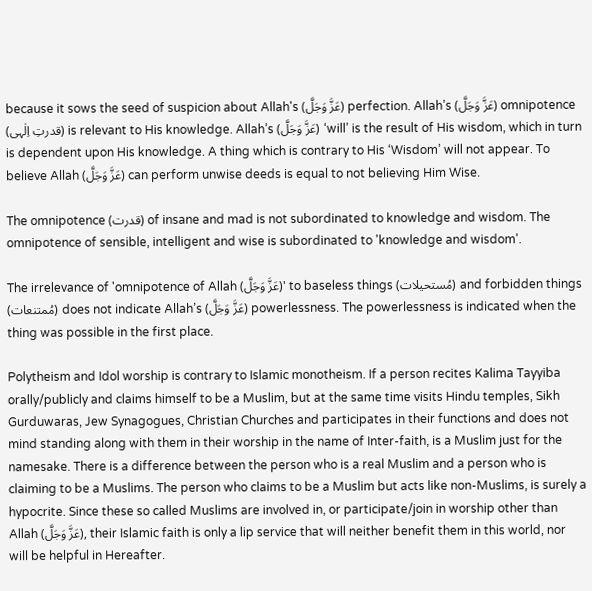because it sows the seed of suspicion about Allah's (عَزَّ وَجَلَّ) perfection. Allah’s (عَزَّ وَجَلَّ) omnipotence (قدرتِ اِلٰہی) is relevant to His knowledge. Allah’s (عَزَّ وَجَلَّ) ‘will’ is the result of His wisdom, which in turn is dependent upon His knowledge. A thing which is contrary to His ‘Wisdom’ will not appear. To believe Allah (عَزَّ وَجَلَّ) can perform unwise deeds is equal to not believing Him Wise.

The omnipotence (قدرت) of insane and mad is not subordinated to knowledge and wisdom. The omnipotence of sensible, intelligent and wise is subordinated to 'knowledge and wisdom'.

The irrelevance of 'omnipotence of Allah (عَزَّ وَجَلَّ)' to baseless things (مُستحیلات) and forbidden things (مُمتنعات) does not indicate Allah’s (عَزَّ وَجَلَّ) powerlessness. The powerlessness is indicated when the thing was possible in the first place.

Polytheism and Idol worship is contrary to Islamic monotheism. If a person recites Kalima Tayyiba orally/publicly and claims himself to be a Muslim, but at the same time visits Hindu temples, Sikh Gurduwaras, Jew Synagogues, Christian Churches and participates in their functions and does not mind standing along with them in their worship in the name of Inter-faith, is a Muslim just for the namesake. There is a difference between the person who is a real Muslim and a person who is claiming to be a Muslims. The person who claims to be a Muslim but acts like non-Muslims, is surely a hypocrite. Since these so called Muslims are involved in, or participate/join in worship other than Allah (عَزَّ وَجَلَّ), their Islamic faith is only a lip service that will neither benefit them in this world, nor will be helpful in Hereafter.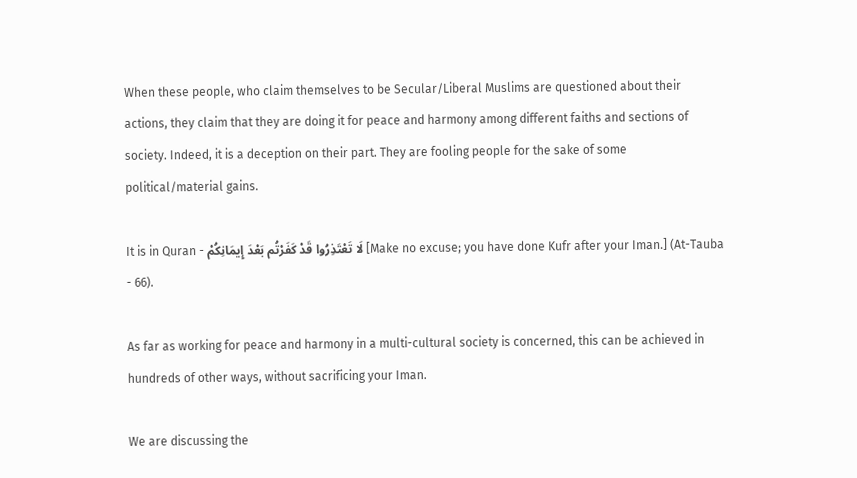When these people, who claim themselves to be Secular/Liberal Muslims are questioned about their actions, they claim that they are doing it for peace and harmony among different faiths and sections of society. Indeed, it is a deception on their part. They are fooling people for the sake of some political/material gains.

It is in Quran - لَا تَعْتَذِرُوا قَدْ كَفَرْتُم بَعْدَ إِيمَانِكُمْ [Make no excuse; you have done Kufr after your Iman.] (At-Tauba - 66).

As far as working for peace and harmony in a multi-cultural society is concerned, this can be achieved in hundreds of other ways, without sacrificing your Iman.

We are discussing the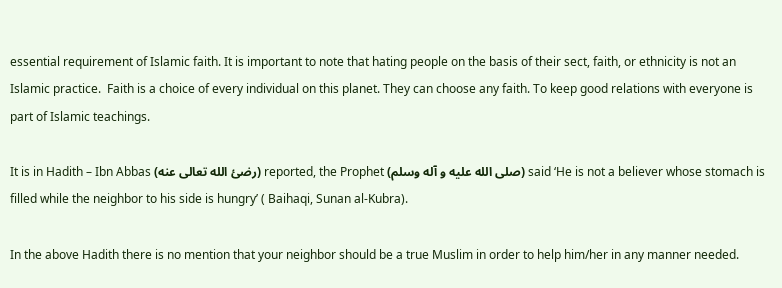essential requirement of Islamic faith. It is important to note that hating people on the basis of their sect, faith, or ethnicity is not an Islamic practice.  Faith is a choice of every individual on this planet. They can choose any faith. To keep good relations with everyone is part of Islamic teachings.

It is in Hadith – Ibn Abbas (رضئ الله تعالى عنه) reported, the Prophet (صلى الله عليه و آله وسلم) said ‘He is not a believer whose stomach is filled while the neighbor to his side is hungry’ ( Baihaqi, Sunan al-Kubra).

In the above Hadith there is no mention that your neighbor should be a true Muslim in order to help him/her in any manner needed.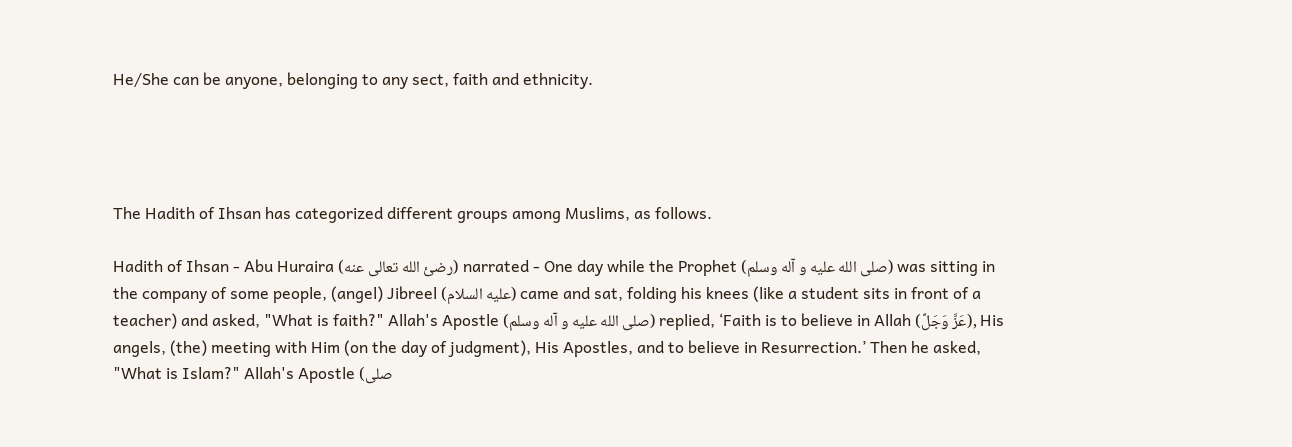He/She can be anyone, belonging to any sect, faith and ethnicity.




The Hadith of Ihsan has categorized different groups among Muslims, as follows.

Hadith of Ihsan - Abu Huraira (رضئ الله تعالى عنه) narrated - One day while the Prophet (صلى الله عليه و آله وسلم) was sitting in the company of some people, (angel) Jibreel (عليه السلام) came and sat, folding his knees (like a student sits in front of a teacher) and asked, "What is faith?" Allah's Apostle (صلى الله عليه و آله وسلم) replied, ‘Faith is to believe in Allah (عَزَّ وَجَلَّ), His angels, (the) meeting with Him (on the day of judgment), His Apostles, and to believe in Resurrection.’ Then he asked, "What is Islam?" Allah's Apostle (صلى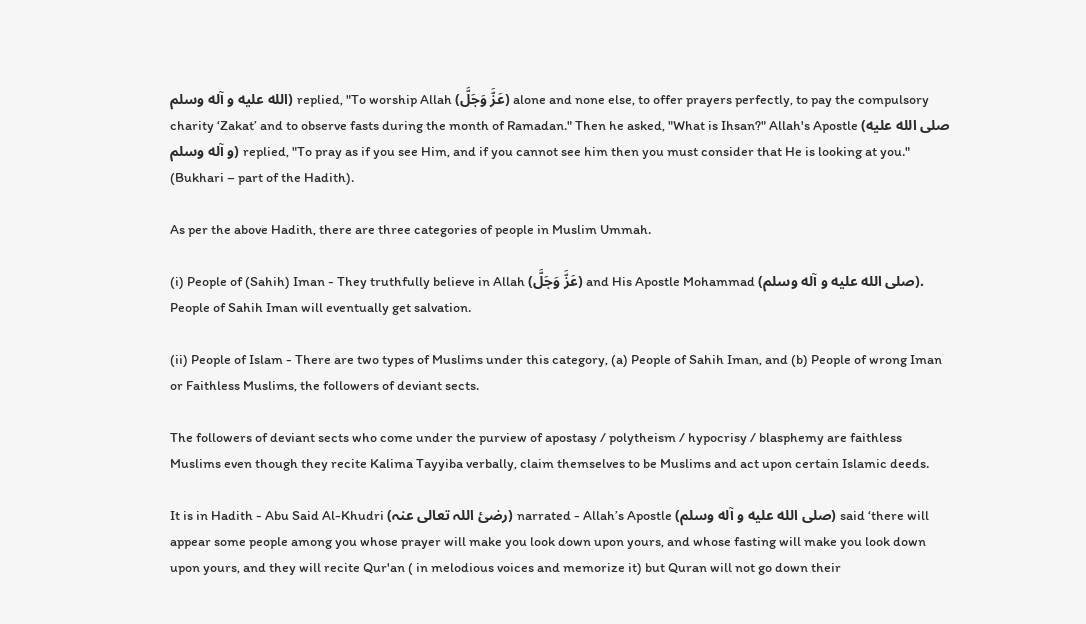الله عليه و آله وسلم) replied, "To worship Allah (عَزَّ وَجَلَّ) alone and none else, to offer prayers perfectly, to pay the compulsory charity ‘Zakat’ and to observe fasts during the month of Ramadan." Then he asked, "What is Ihsan?" Allah's Apostle (صلى الله عليه و آله وسلم) replied, "To pray as if you see Him, and if you cannot see him then you must consider that He is looking at you." (Bukhari – part of the Hadith).

As per the above Hadith, there are three categories of people in Muslim Ummah.

(i) People of (Sahih) Iman - They truthfully believe in Allah (عَزَّ وَجَلَّ) and His Apostle Mohammad (صلى الله عليه و آله وسلم). People of Sahih Iman will eventually get salvation.

(ii) People of Islam - There are two types of Muslims under this category, (a) People of Sahih Iman, and (b) People of wrong Iman or Faithless Muslims, the followers of deviant sects.

The followers of deviant sects who come under the purview of apostasy / polytheism / hypocrisy / blasphemy are faithless Muslims even though they recite Kalima Tayyiba verbally, claim themselves to be Muslims and act upon certain Islamic deeds.

It is in Hadith - Abu Said Al-Khudri (رضئ اللہ تعالی عنہ) narrated - Allah’s Apostle (صلى الله عليه و آله وسلم) said ‘there will appear some people among you whose prayer will make you look down upon yours, and whose fasting will make you look down upon yours, and they will recite Qur'an ( in melodious voices and memorize it) but Quran will not go down their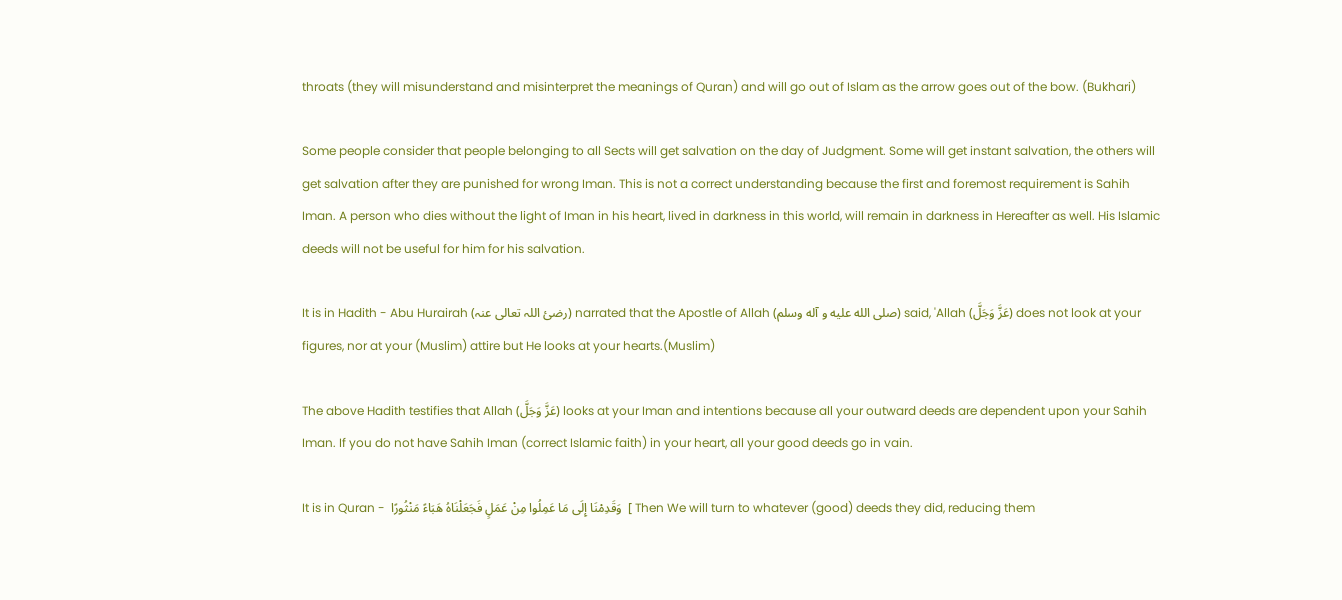throats (they will misunderstand and misinterpret the meanings of Quran) and will go out of Islam as the arrow goes out of the bow. (Bukhari)

Some people consider that people belonging to all Sects will get salvation on the day of Judgment. Some will get instant salvation, the others will get salvation after they are punished for wrong Iman. This is not a correct understanding because the first and foremost requirement is Sahih Iman. A person who dies without the light of Iman in his heart, lived in darkness in this world, will remain in darkness in Hereafter as well. His Islamic deeds will not be useful for him for his salvation.

It is in Hadith - Abu Hurairah (رضئ اللہ تعالی عنہ) narrated that the Apostle of Allah (صلى الله عليه و آله وسلم) said, 'Allah (عَزَّ وَجَلَّ) does not look at your figures, nor at your (Muslim) attire but He looks at your hearts.(Muslim)

The above Hadith testifies that Allah (عَزَّ وَجَلَّ) looks at your Iman and intentions because all your outward deeds are dependent upon your Sahih Iman. If you do not have Sahih Iman (correct Islamic faith) in your heart, all your good deeds go in vain.

It is in Quran -  وَقَدِمْنَا إِلَى مَا عَمِلُوا مِنْ عَمَلٍ فَجَعَلْنَاهُ هَبَاءً مَنْثُورًا  [ Then We will turn to whatever (good) deeds they did, reducing them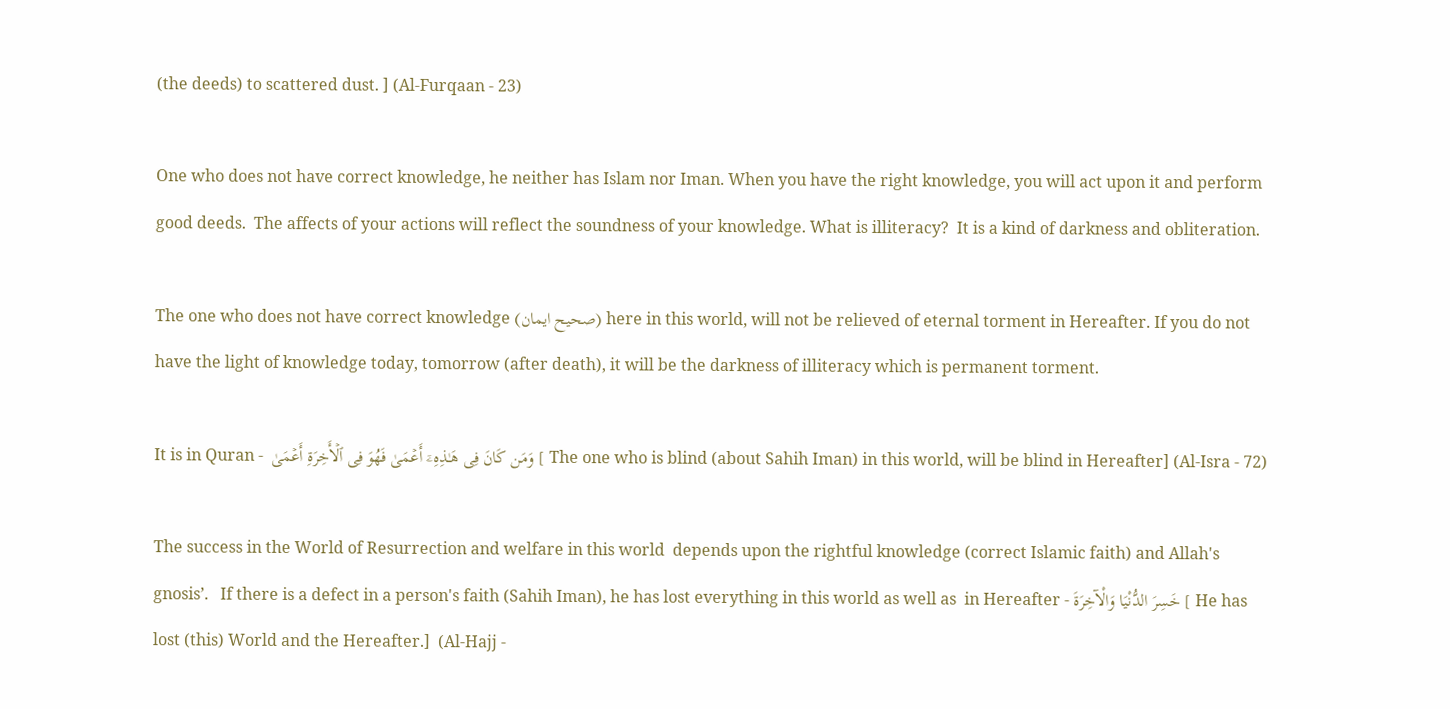(the deeds) to scattered dust. ] (Al-Furqaan - 23)

One who does not have correct knowledge, he neither has Islam nor Iman. When you have the right knowledge, you will act upon it and perform good deeds.  The affects of your actions will reflect the soundness of your knowledge. What is illiteracy?  It is a kind of darkness and obliteration.

The one who does not have correct knowledge (صحيح ايمان) here in this world, will not be relieved of eternal torment in Hereafter. If you do not have the light of knowledge today, tomorrow (after death), it will be the darkness of illiteracy which is permanent torment.

It is in Quran -  وَمَن كَانَ فِى هَـٰذِهِۦۤ أَعۡمَىٰ فَهُوَ فِى ٱلۡأَخِرَةِ أَعۡمَىٰ [ The one who is blind (about Sahih Iman) in this world, will be blind in Hereafter] (Al-Isra - 72)

The success in the World of Resurrection and welfare in this world  depends upon the rightful knowledge (correct Islamic faith) and Allah's gnosis’.   If there is a defect in a person's faith (Sahih Iman), he has lost everything in this world as well as  in Hereafter - خَسِرَ الدُّنْيَا وَالْآخِرَةَ [ He has lost (this) World and the Hereafter.]  (Al-Hajj -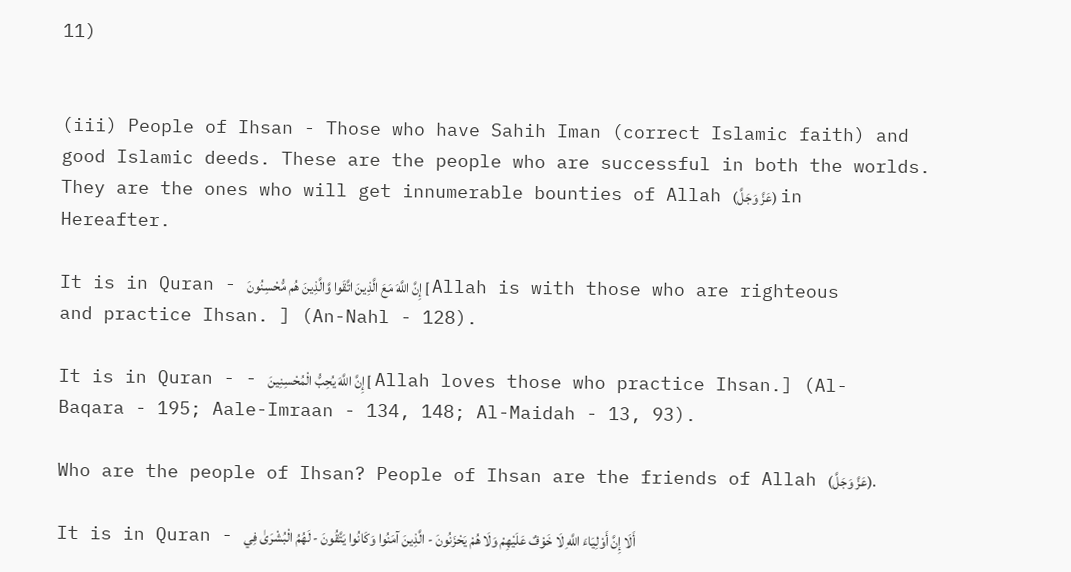11)


(iii) People of Ihsan - Those who have Sahih Iman (correct Islamic faith) and good Islamic deeds. These are the people who are successful in both the worlds. They are the ones who will get innumerable bounties of Allah (عَزَّ وَجَلَّ) in Hereafter.

It is in Quran - إِنَّ اللَّهَ مَعَ الَّذِينَ اتَّقَوا وَّالَّذِينَ هُم مُّحْسِنُونَ [ Allah is with those who are righteous and practice Ihsan. ] (An-Nahl - 128).

It is in Quran - - إِنَّ اللَّهَ يُحِبُّ الْمُحْسِنِينَ [ Allah loves those who practice Ihsan.] (Al-Baqara - 195; Aale-Imraan - 134, 148; Al-Maidah - 13, 93).

Who are the people of Ihsan? People of Ihsan are the friends of Allah (عَزَّ وَجَلَّ).

It is in Quran - أَلَا إِنَّ أَوْلِيَاءَ اللَّهِ لَا خَوْفٌ عَلَيْهِمْ وَلَا هُمْ يَحْزَنُونَ - الَّذِينَ آمَنُوا وَكَانُوا يَتَّقُونَ - لَهُمُ الْبُشْرَىٰ فِي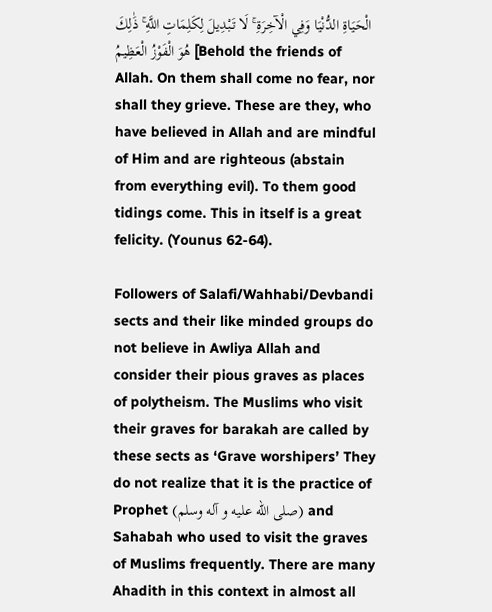الْحَيَاةِ الدُّنْيَا وَفِي الْآخِرَةِ ۚ لَا تَبْدِيلَ لِكَلِمَاتِ اللَّهِ ۚ ذَ‌ٰلِكَ هُوَ الْفَوْزُ الْعَظِيمُ [Behold the friends of Allah. On them shall come no fear, nor shall they grieve. These are they, who have believed in Allah and are mindful of Him and are righteous (abstain from everything evil). To them good tidings come. This in itself is a great felicity. (Younus 62-64).

Followers of Salafi/Wahhabi/Devbandi sects and their like minded groups do not believe in Awliya Allah and consider their pious graves as places of polytheism. The Muslims who visit their graves for barakah are called by these sects as ‘Grave worshipers’ They do not realize that it is the practice of Prophet (صلى الله عليه و آله وسلم) and Sahabah who used to visit the graves of Muslims frequently. There are many Ahadith in this context in almost all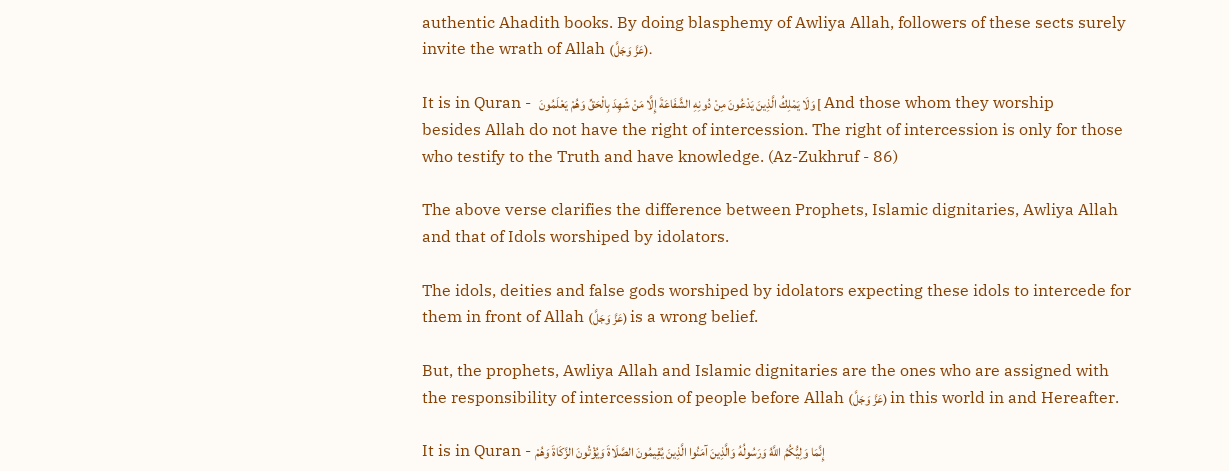authentic Ahadith books. By doing blasphemy of Awliya Allah, followers of these sects surely invite the wrath of Allah (عَزَّ وَجَلَّ).

It is in Quran -  وَلَا يَمْلِكُ الَّذِينَ يَدْعُونَ مِنْ دُونِهِ الشَّفَاعَةَ إِلَّا مَنْ شَهِدَ بِالْحَقِّ وَهُمْ يَعْلَمُونَ [ And those whom they worship besides Allah do not have the right of intercession. The right of intercession is only for those who testify to the Truth and have knowledge. (Az-Zukhruf - 86)

The above verse clarifies the difference between Prophets, Islamic dignitaries, Awliya Allah and that of Idols worshiped by idolators.

The idols, deities and false gods worshiped by idolators expecting these idols to intercede for them in front of Allah (عَزَّ وَجَلَّ) is a wrong belief.

But, the prophets, Awliya Allah and Islamic dignitaries are the ones who are assigned with the responsibility of intercession of people before Allah (عَزَّ وَجَلَّ) in this world in and Hereafter.

It is in Quran - إِنَّمَا وَلِيُّكُمُ اللَّهُ وَرَسُولُهُ وَالَّذِينَ آمَنُوا الَّذِينَ يُقِيمُونَ الصَّلَاةَ وَيُؤْتُونَ الزَّكَاةَ وَهُمْ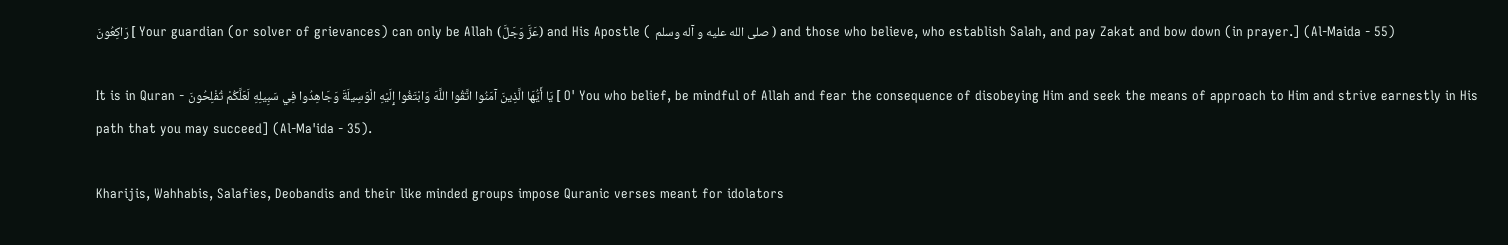رَاكِعُونَ [ Your guardian (or solver of grievances) can only be Allah (عَزَّ وَجَلَّ) and His Apostle ( صلى الله عليه و آله وسلم ) and those who believe, who establish Salah, and pay Zakat and bow down (in prayer.] (Al-Maida - 55)

It is in Quran - يَا أَيُّهَا الَّذِينَ آمَنُوا اتَّقُوا اللَّهَ وَابْتَغُوا إِلَيْهِ الْوَسِيلَةَ وَجَاهِدُوا فِي سَبِيلِهِ لَعَلَّكُمْ تُفْلِحُونَ [ O' You who belief, be mindful of Allah and fear the consequence of disobeying Him and seek the means of approach to Him and strive earnestly in His path that you may succeed] (Al-Ma'ida - 35).

Kharijis, Wahhabis, Salafies, Deobandis and their like minded groups impose Quranic verses meant for idolators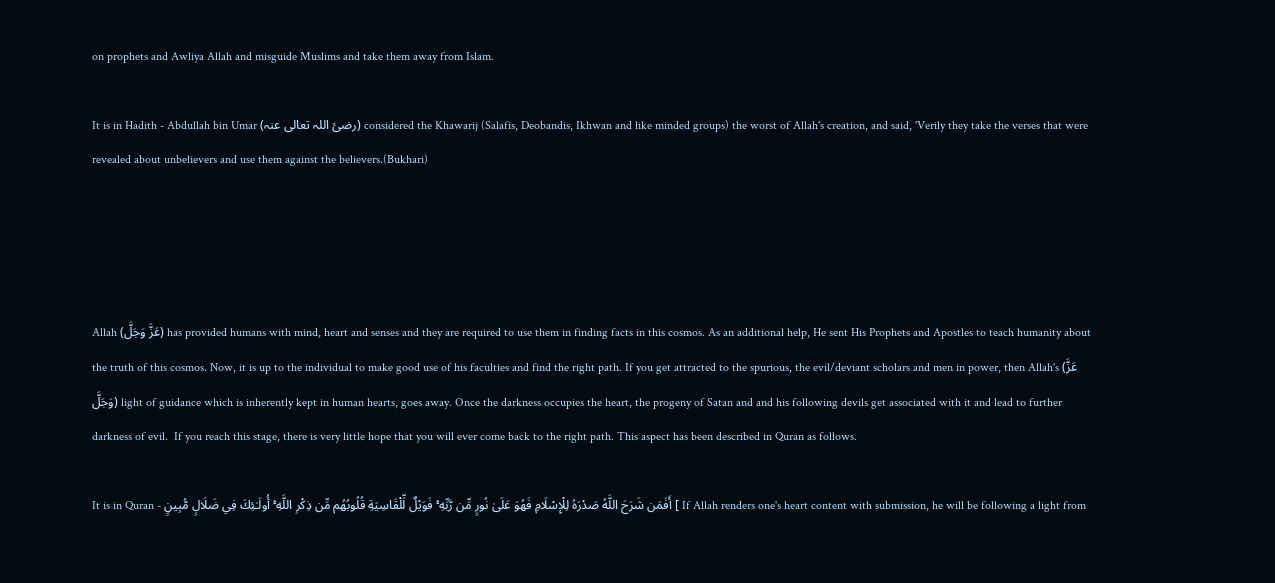on prophets and Awliya Allah and misguide Muslims and take them away from Islam.

It is in Hadith - Abdullah bin Umar (رضئ اللہ تعالی عنہ) considered the Khawarij (Salafis, Deobandis, Ikhwan and like minded groups) the worst of Allah's creation, and said, 'Verily they take the verses that were revealed about unbelievers and use them against the believers.(Bukhari)




Allah (عَزَّ وَجَلَّ) has provided humans with mind, heart and senses and they are required to use them in finding facts in this cosmos. As an additional help, He sent His Prophets and Apostles to teach humanity about the truth of this cosmos. Now, it is up to the individual to make good use of his faculties and find the right path. If you get attracted to the spurious, the evil/deviant scholars and men in power, then Allah's (عَزَّ وَجَلَّ) light of guidance which is inherently kept in human hearts, goes away. Once the darkness occupies the heart, the progeny of Satan and and his following devils get associated with it and lead to further darkness of evil.  If you reach this stage, there is very little hope that you will ever come back to the right path. This aspect has been described in Quran as follows.

It is in Quran - أَفَمَن شَرَحَ اللَّهُ صَدْرَهُ لِلْإِسْلَامِ فَهُوَ عَلَىٰ نُورٍ مِّن رَّبِّهِ ۚ فَوَيْلٌ لِّلْقَاسِيَةِ قُلُوبُهُم مِّن ذِكْرِ اللَّهِ ۚ أُولَـٰئِكَ فِي ضَلَالٍ مُّبِينٍ [ If Allah renders one's heart content with submission, he will be following a light from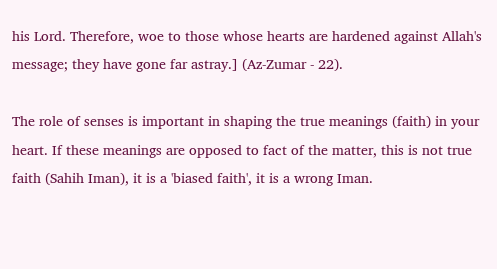his Lord. Therefore, woe to those whose hearts are hardened against Allah's message; they have gone far astray.] (Az-Zumar - 22).

The role of senses is important in shaping the true meanings (faith) in your heart. If these meanings are opposed to fact of the matter, this is not true faith (Sahih Iman), it is a 'biased faith', it is a wrong Iman.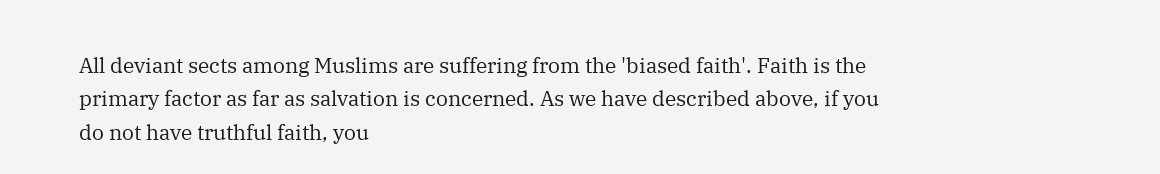All deviant sects among Muslims are suffering from the 'biased faith'. Faith is the primary factor as far as salvation is concerned. As we have described above, if you do not have truthful faith, you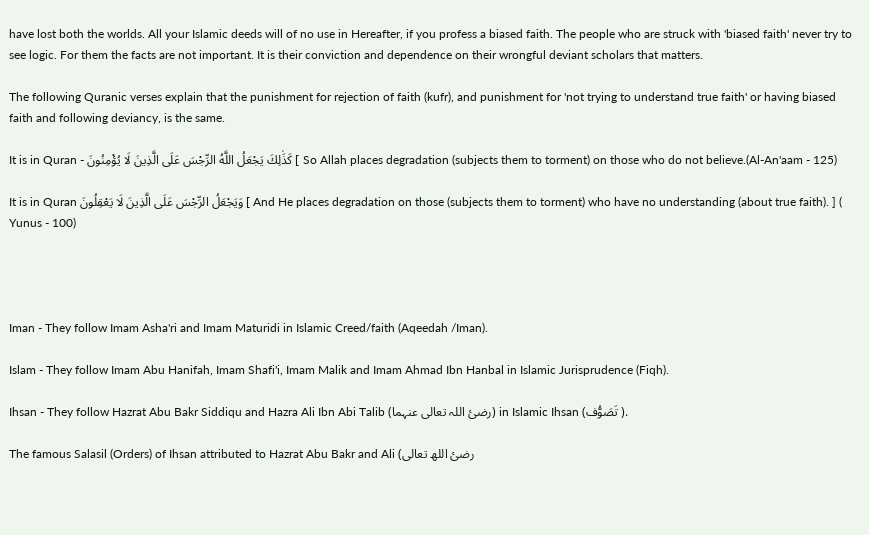have lost both the worlds. All your Islamic deeds will of no use in Hereafter, if you profess a biased faith. The people who are struck with 'biased faith' never try to see logic. For them the facts are not important. It is their conviction and dependence on their wrongful deviant scholars that matters.

The following Quranic verses explain that the punishment for rejection of faith (kufr), and punishment for 'not trying to understand true faith' or having biased faith and following deviancy, is the same.

It is in Quran - كَذَ‌ٰلِكَ يَجْعَلُ اللَّهُ الرِّجْسَ عَلَى الَّذِينَ لَا يُؤْمِنُونَ [ So Allah places degradation (subjects them to torment) on those who do not believe.(Al-An'aam - 125)

It is in Quran وَيَجْعَلُ الرِّجْسَ عَلَى الَّذِينَ لَا يَعْقِلُونَ [ And He places degradation on those (subjects them to torment) who have no understanding (about true faith). ] ( Yunus - 100)




Iman - They follow Imam Asha'ri and Imam Maturidi in Islamic Creed/faith (Aqeedah /Iman).

Islam - They follow Imam Abu Hanifah, Imam Shafi'i, Imam Malik and Imam Ahmad Ibn Hanbal in Islamic Jurisprudence (Fiqh).

Ihsan - They follow Hazrat Abu Bakr Siddiqu and Hazra Ali Ibn Abi Talib (رضئ اللہ تعالی عنہما) in Islamic Ihsan (تَصَوُّف ).

The famous Salasil (Orders) of Ihsan attributed to Hazrat Abu Bakr and Ali (رضئ اللھ تعالی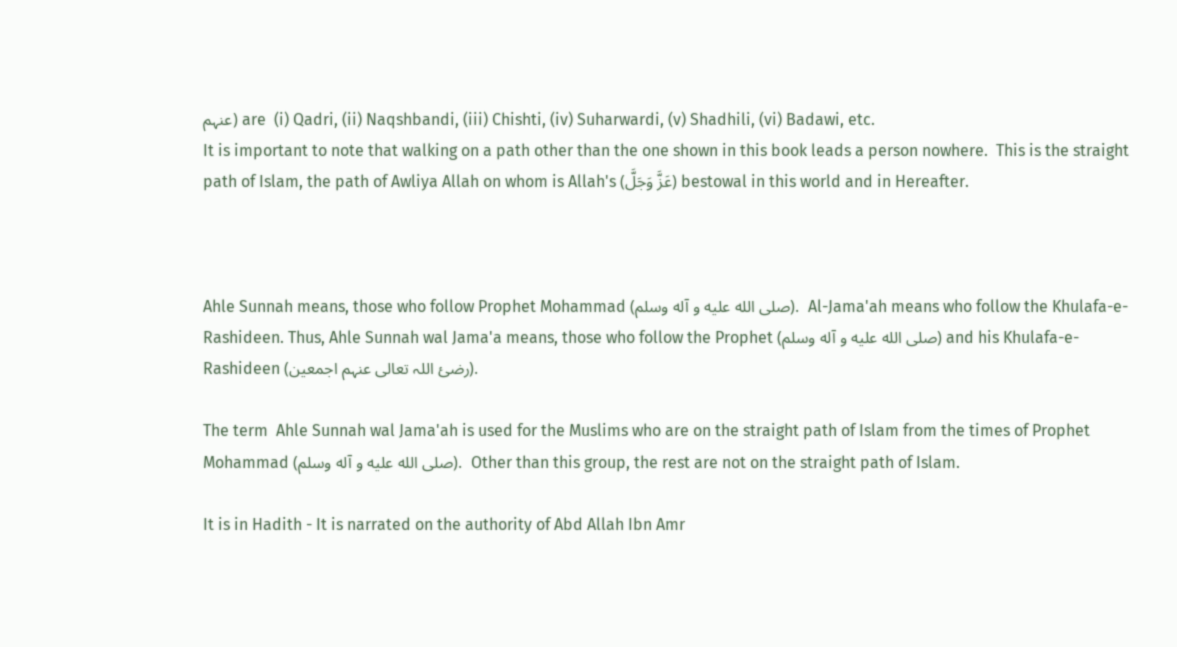عنہم) are  (i) Qadri, (ii) Naqshbandi, (iii) Chishti, (iv) Suharwardi, (v) Shadhili, (vi) Badawi, etc.
It is important to note that walking on a path other than the one shown in this book leads a person nowhere.  This is the straight path of Islam, the path of Awliya Allah on whom is Allah's (عَزَّ وَجَلَّ) bestowal in this world and in Hereafter.



Ahle Sunnah means, those who follow Prophet Mohammad (صلى الله عليه و آله وسلم).  Al-Jama'ah means who follow the Khulafa-e-Rashideen. Thus, Ahle Sunnah wal Jama'a means, those who follow the Prophet (صلى الله عليه و آله وسلم) and his Khulafa-e-Rashideen (رضئ اللہ تعالی عنہم اجمعين).

The term  Ahle Sunnah wal Jama'ah is used for the Muslims who are on the straight path of Islam from the times of Prophet Mohammad (صلى الله عليه و آله وسلم).  Other than this group, the rest are not on the straight path of Islam.

It is in Hadith - It is narrated on the authority of Abd Allah Ibn Amr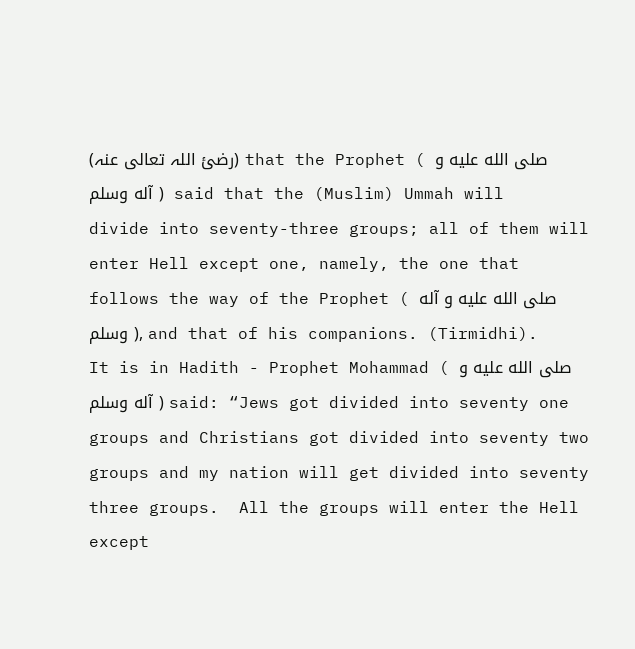(رضئ اللہ تعالی عنہ) that the Prophet ( صلى الله عليه و آله وسلم )  said that the (Muslim) Ummah will divide into seventy-three groups; all of them will enter Hell except one, namely, the one that follows the way of the Prophet ( صلى الله عليه و آله وسلم ), and that of his companions. (Tirmidhi).
It is in Hadith - Prophet Mohammad ( صلى الله عليه و آله وسلم ) said: “Jews got divided into seventy one groups and Christians got divided into seventy two groups and my nation will get divided into seventy three groups.  All the groups will enter the Hell except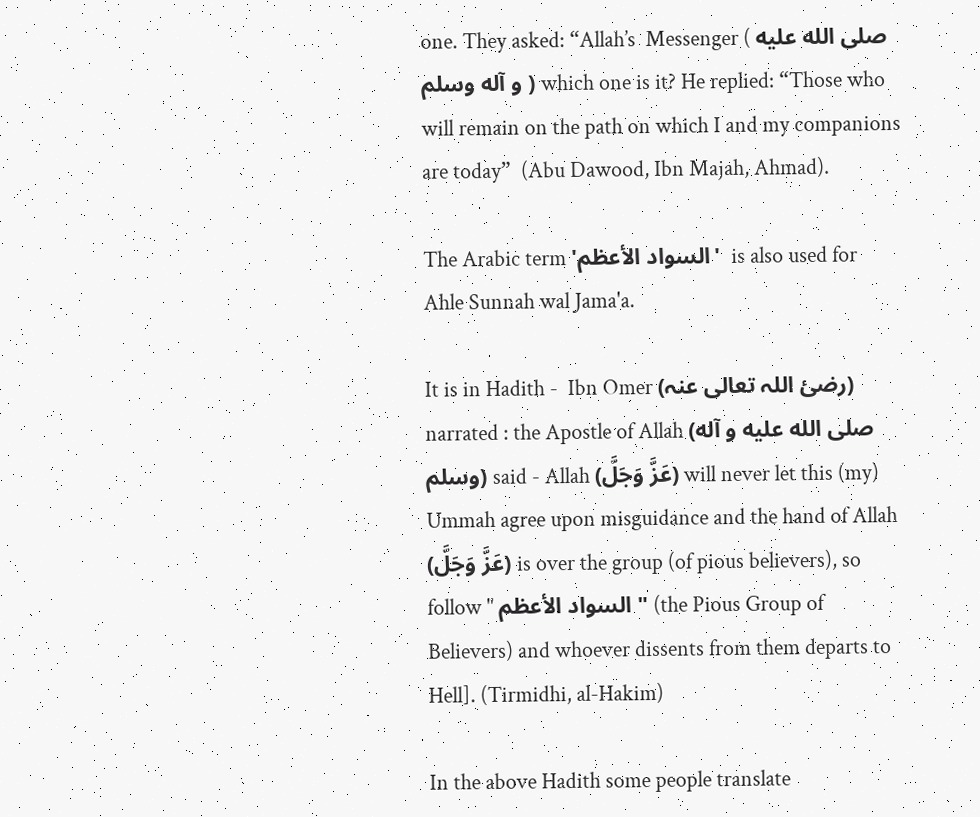one. They asked: “Allah’s  Messenger ( صلى الله عليه و آله وسلم ) which one is it? He replied: “Those who will remain on the path on which I and my companions are today”  (Abu Dawood, Ibn Majah, Ahmad).

The Arabic term 'السواد الأعظم'  is also used for Ahle Sunnah wal Jama'a.

It is in Hadith -  Ibn Omer (رضئ اللہ تعالی عنہ) narrated : the Apostle of Allah (صلى الله عليه و آله وسلم) said - Allah (عَزَّ وَجَلَّ) will never let this (my) Ummah agree upon misguidance and the hand of Allah (عَزَّ وَجَلَّ) is over the group (of pious believers), so follow " السواد الأعظم " (the Pious Group of Believers) and whoever dissents from them departs to Hell]. (Tirmidhi, al-Hakim)

In the above Hadith some people translate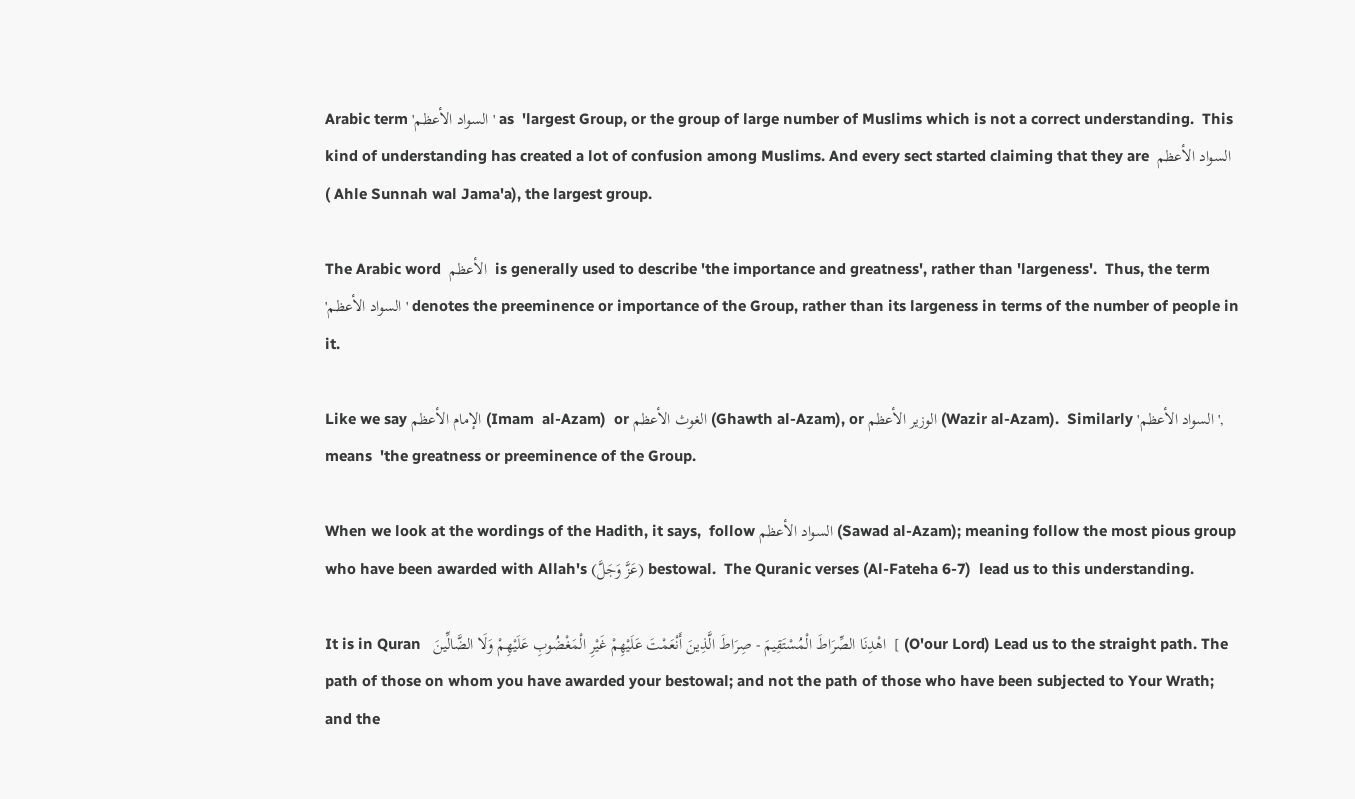Arabic term 'السواد الأعظم' as  'largest Group, or the group of large number of Muslims which is not a correct understanding.  This kind of understanding has created a lot of confusion among Muslims. And every sect started claiming that they are  السواد الأعظم  ( Ahle Sunnah wal Jama'a), the largest group.

The Arabic word  الأعظم  is generally used to describe 'the importance and greatness', rather than 'largeness'.  Thus, the term 'السواد الأعظم' denotes the preeminence or importance of the Group, rather than its largeness in terms of the number of people in it.

Like we say الإمام الأعظم (Imam  al-Azam)  or الغوث الأعظم (Ghawth al-Azam), or الوزير الأعظم (Wazir al-Azam).  Similarly 'السواد الأعظم', means  'the greatness or preeminence of the Group.

When we look at the wordings of the Hadith, it says,  follow السواد الأعظم (Sawad al-Azam); meaning follow the most pious group who have been awarded with Allah's (عَزَّ وَجَلَّ) bestowal.  The Quranic verses (Al-Fateha 6-7)  lead us to this understanding.

It is in Quran   اهْدِنَا الصِّرَاطَ الْمُسْتَقِيمَ - صِرَاطَ الَّذِينَ أَنْعَمْتَ عَلَيْهِمْ غَيْرِ الْمَغْضُوبِ عَلَيْهِمْ وَلَا الضَّالِّينَ  [ (O'our Lord) Lead us to the straight path. The path of those on whom you have awarded your bestowal; and not the path of those who have been subjected to Your Wrath;  and the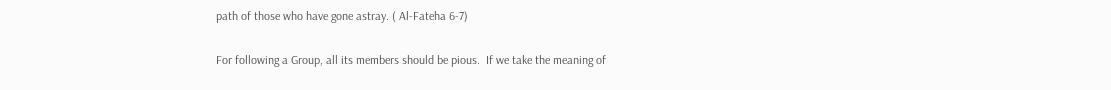path of those who have gone astray. ( Al-Fateha 6-7)

For following a Group, all its members should be pious.  If we take the meaning of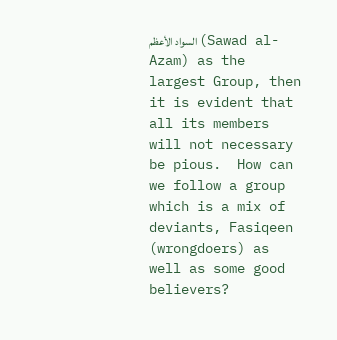السواد الأعظم (Sawad al-Azam) as the largest Group, then it is evident that all its members will not necessary be pious.  How can we follow a group which is a mix of deviants, Fasiqeen (wrongdoers) as well as some good believers?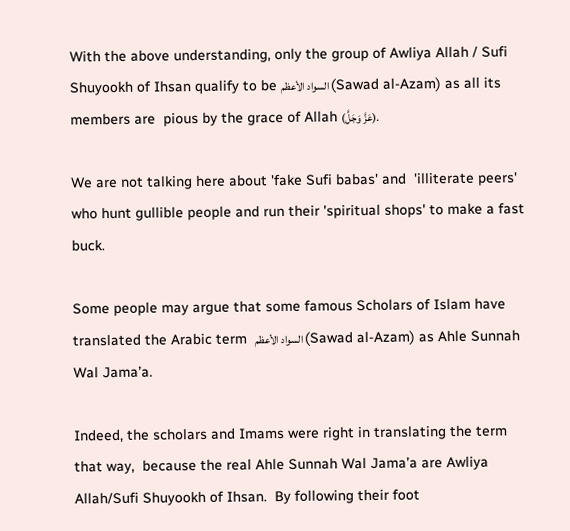With the above understanding, only the group of Awliya Allah / Sufi Shuyookh of Ihsan qualify to be السواد الأعظم (Sawad al-Azam) as all its members are  pious by the grace of Allah (عَزَّ وَجَلَّ).

We are not talking here about 'fake Sufi babas' and  'illiterate peers' who hunt gullible people and run their 'spiritual shops' to make a fast buck.

Some people may argue that some famous Scholars of Islam have translated the Arabic term  السواد الأعظم (Sawad al-Azam) as Ahle Sunnah Wal Jama’a.

Indeed, the scholars and Imams were right in translating the term that way,  because the real Ahle Sunnah Wal Jama’a are Awliya Allah/Sufi Shuyookh of Ihsan.  By following their foot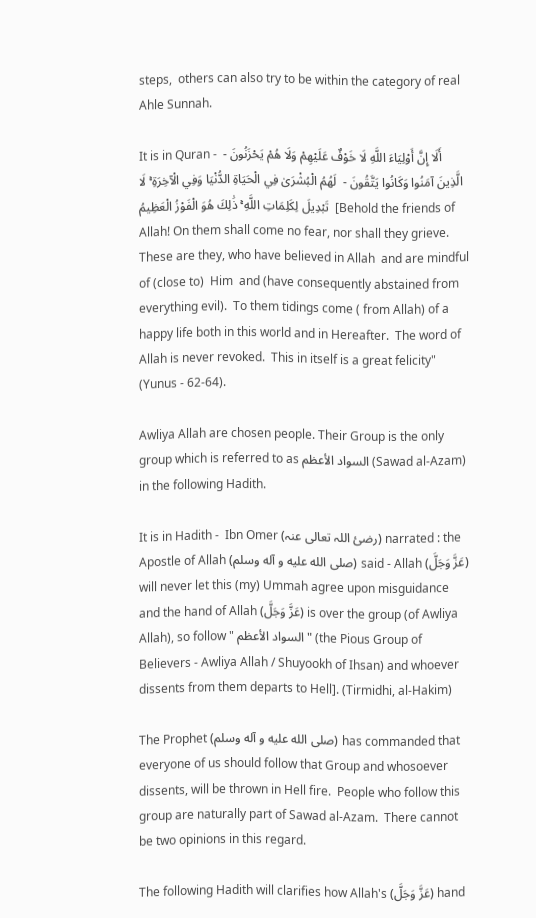steps,  others can also try to be within the category of real Ahle Sunnah.

It is in Quran -  أَلَا إِنَّ أَوْلِيَاءَ اللَّهِ لَا خَوْفٌ عَلَيْهِمْ وَلَا هُمْ يَحْزَنُونَ - الَّذِينَ آمَنُوا وَكَانُوا يَتَّقُونَ -  لَهُمُ الْبُشْرَىٰ فِي الْحَيَاةِ الدُّنْيَا وَفِي الْآخِرَةِ ۚ لَا تَبْدِيلَ لِكَلِمَاتِ اللَّهِ ۚ ذَ‌ٰلِكَ هُوَ الْفَوْزُ الْعَظِيمُ  [Behold the friends of Allah! On them shall come no fear, nor shall they grieve. These are they, who have believed in Allah  and are mindful of (close to)  Him  and (have consequently abstained from everything evil).  To them tidings come ( from Allah) of a happy life both in this world and in Hereafter.  The word of Allah is never revoked.  This in itself is a great felicity" (Yunus - 62-64).

Awliya Allah are chosen people. Their Group is the only group which is referred to as السواد الأعظم (Sawad al-Azam) in the following Hadith.

It is in Hadith -  Ibn Omer (رضئ اللہ تعالی عنہ) narrated : the Apostle of Allah (صلى الله عليه و آله وسلم) said - Allah (عَزَّ وَجَلَّ) will never let this (my) Ummah agree upon misguidance and the hand of Allah (عَزَّ وَجَلَّ) is over the group (of Awliya Allah), so follow " السواد الأعظم " (the Pious Group of Believers - Awliya Allah / Shuyookh of Ihsan) and whoever dissents from them departs to Hell]. (Tirmidhi, al-Hakim)

The Prophet (صلى الله عليه و آله وسلم) has commanded that everyone of us should follow that Group and whosoever dissents, will be thrown in Hell fire.  People who follow this group are naturally part of Sawad al-Azam.  There cannot be two opinions in this regard.

The following Hadith will clarifies how Allah's (عَزَّ وَجَلَّ) hand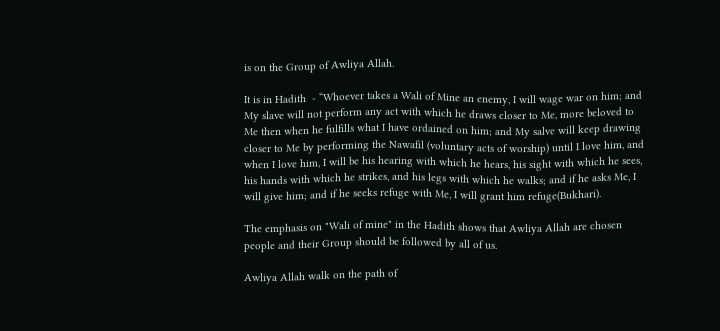is on the Group of Awliya Allah.

It is in Hadith  - “Whoever takes a Wali of Mine an enemy, I will wage war on him; and My slave will not perform any act with which he draws closer to Me, more beloved to Me then when he fulfills what I have ordained on him; and My salve will keep drawing closer to Me by performing the Nawafil (voluntary acts of worship) until I love him, and when I love him, I will be his hearing with which he hears, his sight with which he sees, his hands with which he strikes, and his legs with which he walks; and if he asks Me, I will give him; and if he seeks refuge with Me, I will grant him refuge(Bukhari).

The emphasis on "Wali of mine" in the Hadith shows that Awliya Allah are chosen people and their Group should be followed by all of us.

Awliya Allah walk on the path of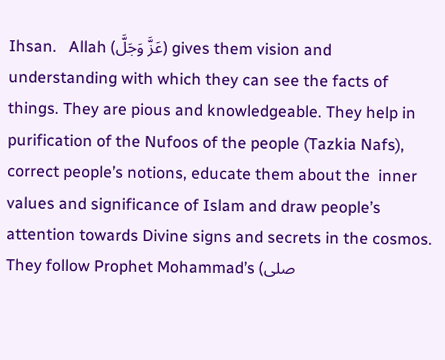Ihsan.   Allah (عَزَّ وَجَلَّ) gives them vision and understanding with which they can see the facts of things. They are pious and knowledgeable. They help in purification of the Nufoos of the people (Tazkia Nafs), correct people’s notions, educate them about the  inner values and significance of Islam and draw people’s attention towards Divine signs and secrets in the cosmos. They follow Prophet Mohammad’s (صلى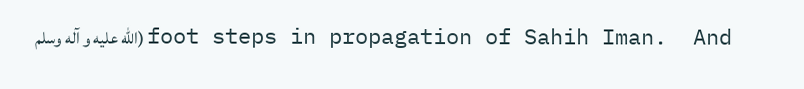الله عليه و آله وسلم) foot steps in propagation of Sahih Iman.  And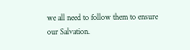we all need to follow them to ensure our Salvation.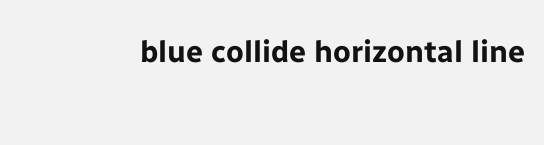blue collide horizontal line